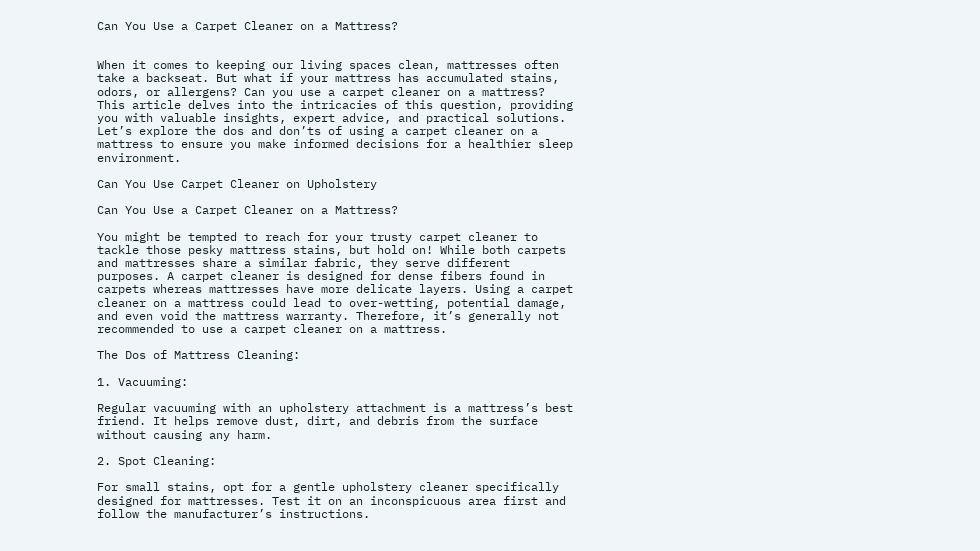Can You Use a Carpet Cleaner on a Mattress?


When it comes to keeping our living spaces clean, mattresses often take a backseat. But what if your mattress has accumulated stains, odors, or allergens? Can you use a carpet cleaner on a mattress? This article delves into the intricacies of this question, providing you with valuable insights, expert advice, and practical solutions. Let’s explore the dos and don’ts of using a carpet cleaner on a mattress to ensure you make informed decisions for a healthier sleep environment.

Can You Use Carpet Cleaner on Upholstery

Can You Use a Carpet Cleaner on a Mattress?

You might be tempted to reach for your trusty carpet cleaner to tackle those pesky mattress stains, but hold on! While both carpets and mattresses share a similar fabric, they serve different purposes. A carpet cleaner is designed for dense fibers found in carpets whereas mattresses have more delicate layers. Using a carpet cleaner on a mattress could lead to over-wetting, potential damage, and even void the mattress warranty. Therefore, it’s generally not recommended to use a carpet cleaner on a mattress.

The Dos of Mattress Cleaning:

1. Vacuuming:

Regular vacuuming with an upholstery attachment is a mattress’s best friend. It helps remove dust, dirt, and debris from the surface without causing any harm.

2. Spot Cleaning:

For small stains, opt for a gentle upholstery cleaner specifically designed for mattresses. Test it on an inconspicuous area first and follow the manufacturer’s instructions.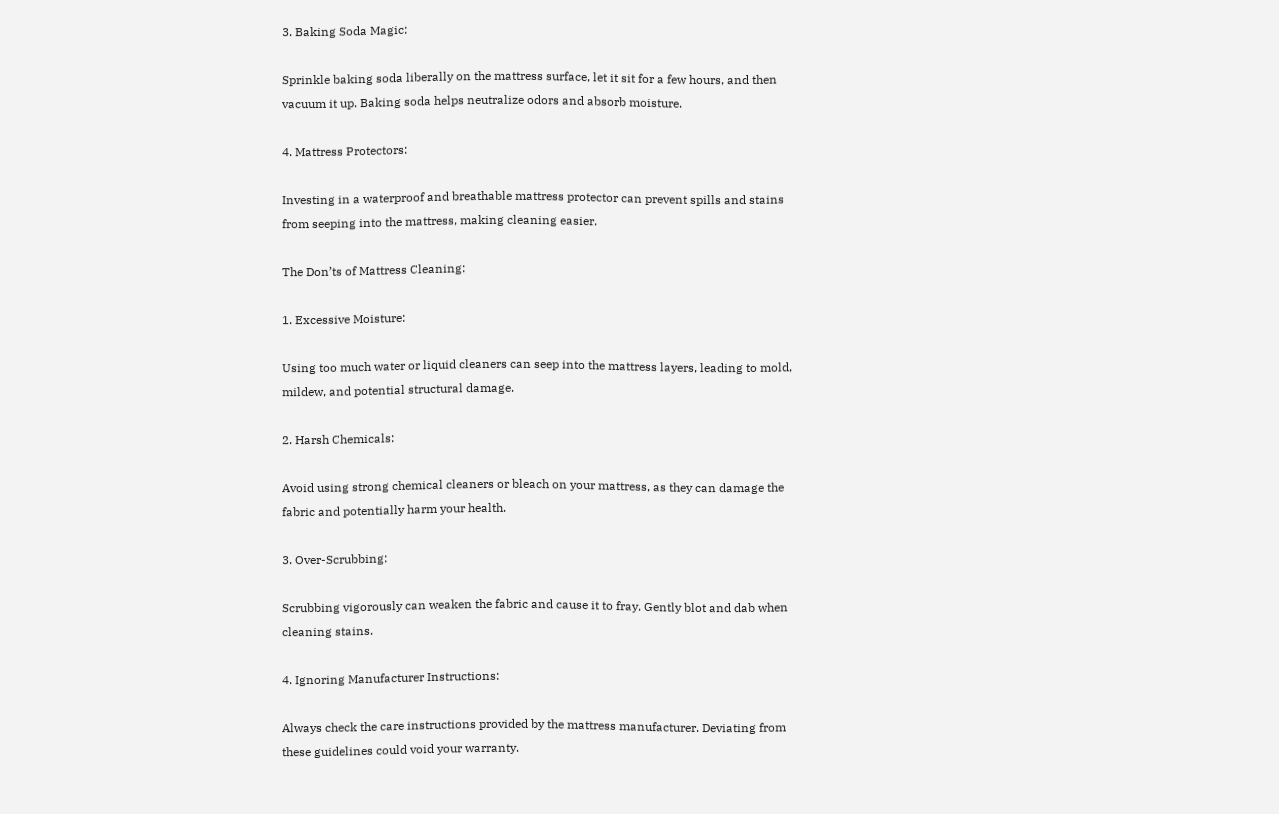3. Baking Soda Magic:

Sprinkle baking soda liberally on the mattress surface, let it sit for a few hours, and then vacuum it up. Baking soda helps neutralize odors and absorb moisture.

4. Mattress Protectors:

Investing in a waterproof and breathable mattress protector can prevent spills and stains from seeping into the mattress, making cleaning easier.

The Don’ts of Mattress Cleaning:

1. Excessive Moisture:

Using too much water or liquid cleaners can seep into the mattress layers, leading to mold, mildew, and potential structural damage.

2. Harsh Chemicals:

Avoid using strong chemical cleaners or bleach on your mattress, as they can damage the fabric and potentially harm your health.

3. Over-Scrubbing:

Scrubbing vigorously can weaken the fabric and cause it to fray. Gently blot and dab when cleaning stains.

4. Ignoring Manufacturer Instructions:

Always check the care instructions provided by the mattress manufacturer. Deviating from these guidelines could void your warranty.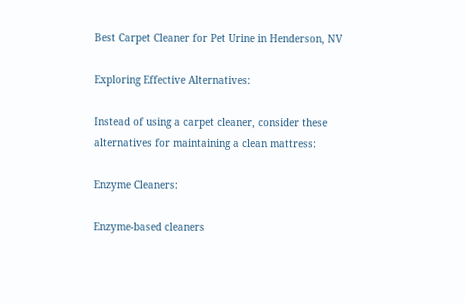Best Carpet Cleaner for Pet Urine in Henderson, NV

Exploring Effective Alternatives:

Instead of using a carpet cleaner, consider these alternatives for maintaining a clean mattress:

Enzyme Cleaners:

Enzyme-based cleaners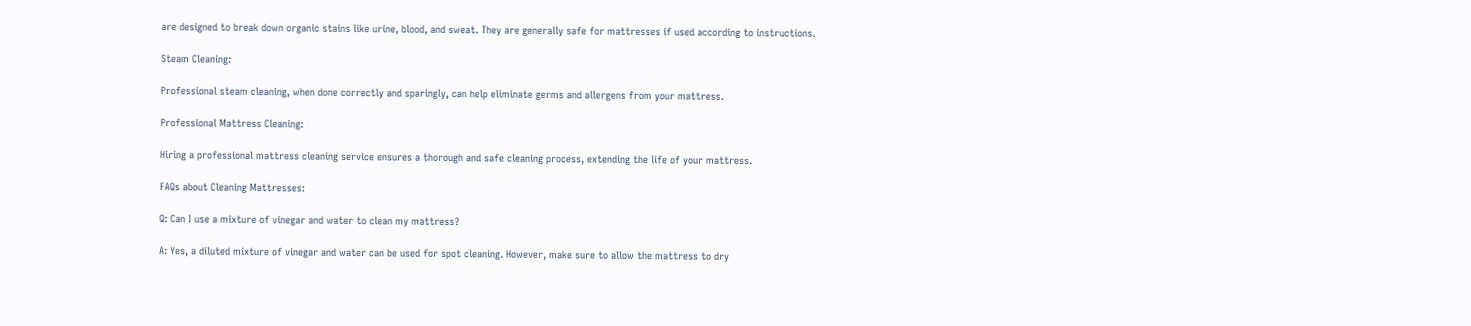are designed to break down organic stains like urine, blood, and sweat. They are generally safe for mattresses if used according to instructions.

Steam Cleaning:

Professional steam cleaning, when done correctly and sparingly, can help eliminate germs and allergens from your mattress.

Professional Mattress Cleaning:

Hiring a professional mattress cleaning service ensures a thorough and safe cleaning process, extending the life of your mattress.

FAQs about Cleaning Mattresses:

Q: Can I use a mixture of vinegar and water to clean my mattress?

A: Yes, a diluted mixture of vinegar and water can be used for spot cleaning. However, make sure to allow the mattress to dry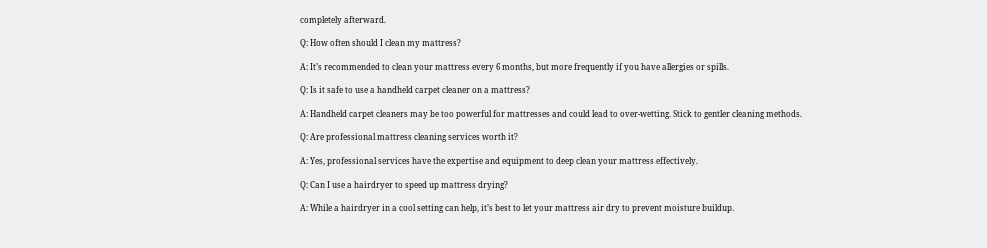completely afterward.

Q: How often should I clean my mattress?

A: It’s recommended to clean your mattress every 6 months, but more frequently if you have allergies or spills.

Q: Is it safe to use a handheld carpet cleaner on a mattress?

A: Handheld carpet cleaners may be too powerful for mattresses and could lead to over-wetting. Stick to gentler cleaning methods.

Q: Are professional mattress cleaning services worth it?

A: Yes, professional services have the expertise and equipment to deep clean your mattress effectively.

Q: Can I use a hairdryer to speed up mattress drying?

A: While a hairdryer in a cool setting can help, it’s best to let your mattress air dry to prevent moisture buildup.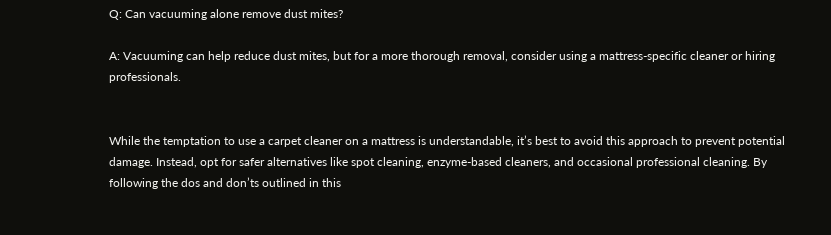Q: Can vacuuming alone remove dust mites?

A: Vacuuming can help reduce dust mites, but for a more thorough removal, consider using a mattress-specific cleaner or hiring professionals.


While the temptation to use a carpet cleaner on a mattress is understandable, it’s best to avoid this approach to prevent potential damage. Instead, opt for safer alternatives like spot cleaning, enzyme-based cleaners, and occasional professional cleaning. By following the dos and don’ts outlined in this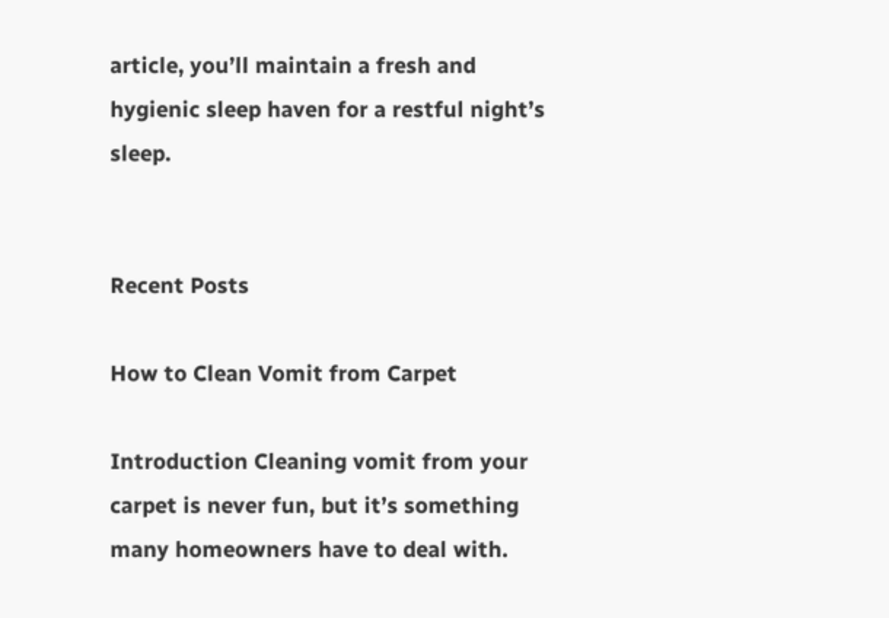article, you’ll maintain a fresh and hygienic sleep haven for a restful night’s sleep.


Recent Posts

How to Clean Vomit from Carpet

Introduction Cleaning vomit from your carpet is never fun, but it’s something many homeowners have to deal with.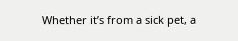Whether it’s from a sick pet, a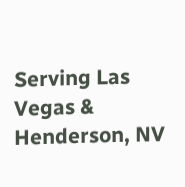Serving Las Vegas & Henderson, NV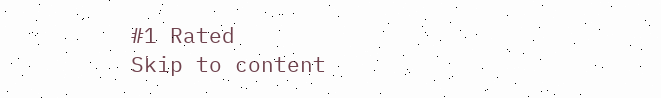#1 Rated
Skip to content